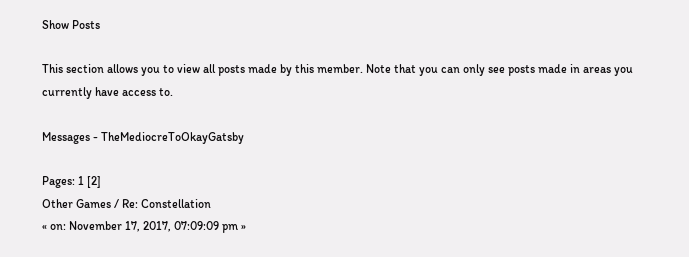Show Posts

This section allows you to view all posts made by this member. Note that you can only see posts made in areas you currently have access to.

Messages - TheMediocreToOkayGatsby

Pages: 1 [2]
Other Games / Re: Constellation
« on: November 17, 2017, 07:09:09 pm »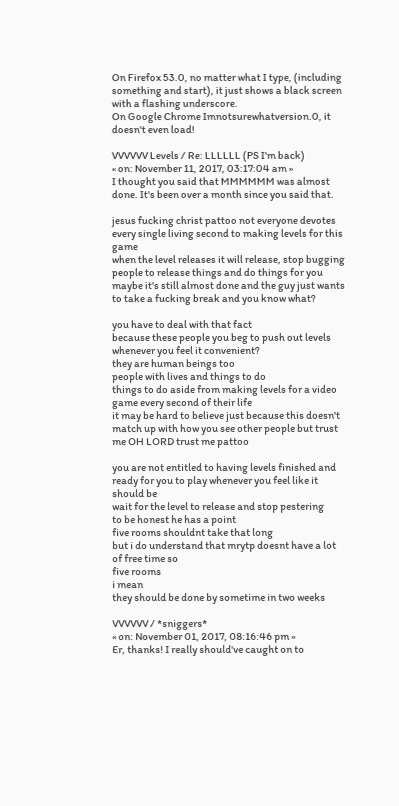On Firefox 53.0, no matter what I type, (including something and start), it just shows a black screen with a flashing underscore.
On Google Chrome Imnotsurewhatversion.0, it doesn't even load!

VVVVVV Levels / Re: LLLLLL (PS I'm back)
« on: November 11, 2017, 03:17:04 am »
I thought you said that MMMMMM was almost done. It's been over a month since you said that.

jesus fucking christ pattoo not everyone devotes every single living second to making levels for this game
when the level releases it will release, stop bugging people to release things and do things for you
maybe it's still almost done and the guy just wants to take a fucking break and you know what?

you have to deal with that fact
because these people you beg to push out levels whenever you feel it convenient?
they are human beings too
people with lives and things to do
things to do aside from making levels for a video game every second of their life
it may be hard to believe just because this doesn't match up with how you see other people but trust me OH LORD trust me pattoo

you are not entitled to having levels finished and ready for you to play whenever you feel like it should be
wait for the level to release and stop pestering
to be honest he has a point
five rooms shouldnt take that long
but i do understand that mrytp doesnt have a lot of free time so
five rooms
i mean
they should be done by sometime in two weeks

VVVVVV / *sniggers*
« on: November 01, 2017, 08:16:46 pm »
Er, thanks! I really should've caught on to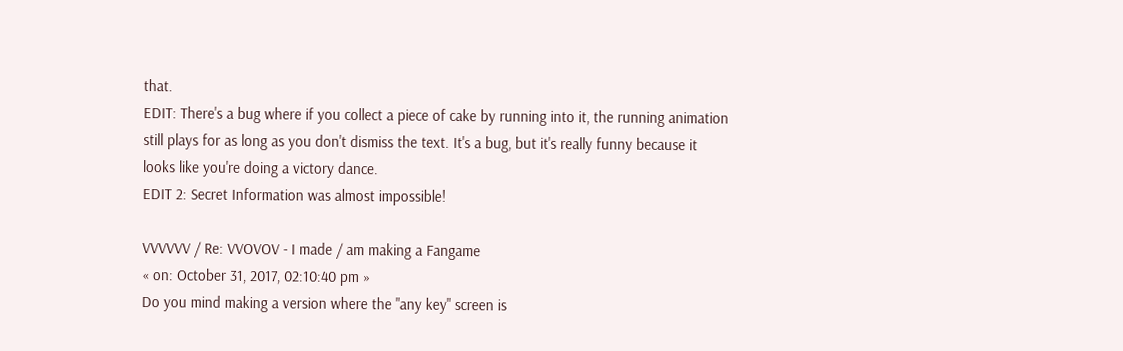that.
EDIT: There's a bug where if you collect a piece of cake by running into it, the running animation still plays for as long as you don't dismiss the text. It's a bug, but it's really funny because it looks like you're doing a victory dance.
EDIT 2: Secret Information was almost impossible!

VVVVVV / Re: VVOVOV - I made / am making a Fangame
« on: October 31, 2017, 02:10:40 pm »
Do you mind making a version where the "any key" screen is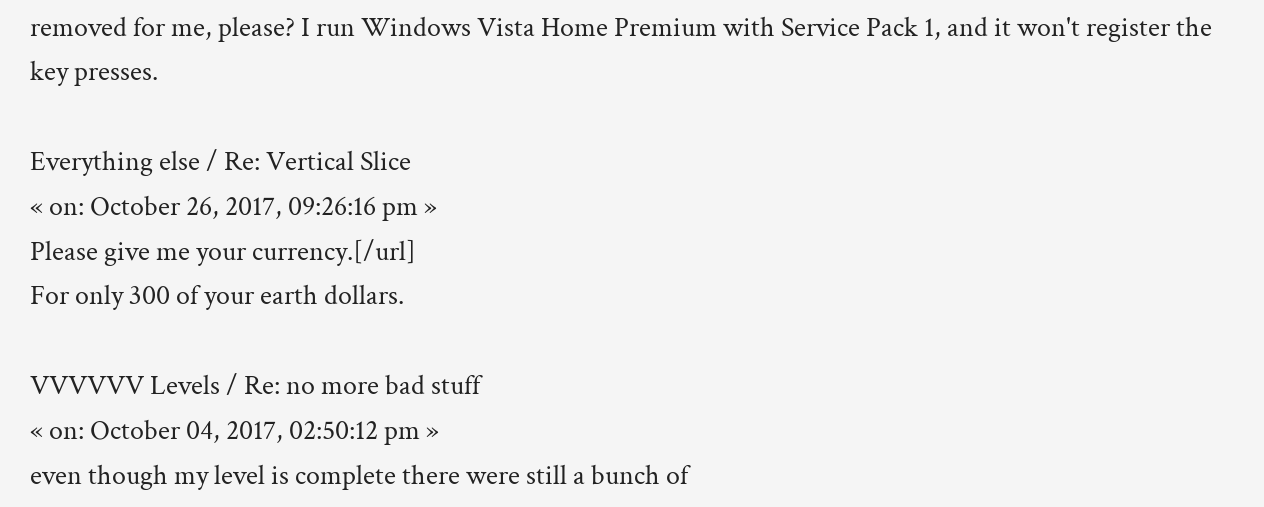removed for me, please? I run Windows Vista Home Premium with Service Pack 1, and it won't register the key presses.

Everything else / Re: Vertical Slice
« on: October 26, 2017, 09:26:16 pm »
Please give me your currency.[/url]
For only 300 of your earth dollars.

VVVVVV Levels / Re: no more bad stuff
« on: October 04, 2017, 02:50:12 pm »
even though my level is complete there were still a bunch of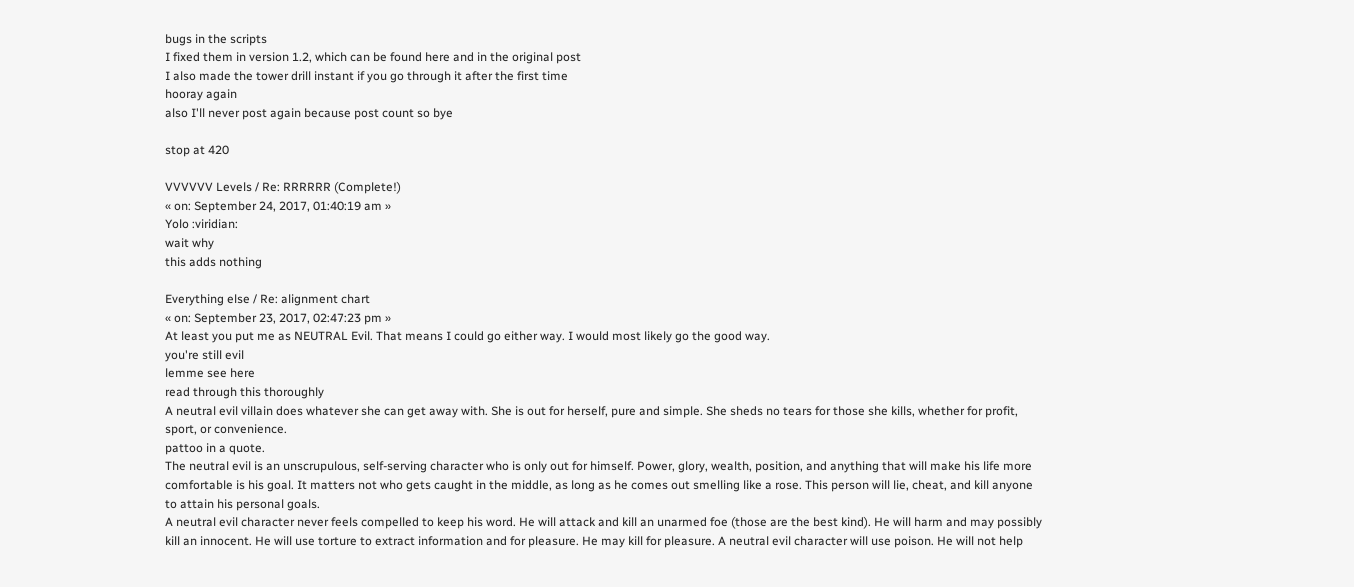bugs in the scripts
I fixed them in version 1.2, which can be found here and in the original post
I also made the tower drill instant if you go through it after the first time
hooray again
also I'll never post again because post count so bye

stop at 420

VVVVVV Levels / Re: RRRRRR (Complete!)
« on: September 24, 2017, 01:40:19 am »
Yolo :viridian:
wait why
this adds nothing

Everything else / Re: alignment chart
« on: September 23, 2017, 02:47:23 pm »
At least you put me as NEUTRAL Evil. That means I could go either way. I would most likely go the good way.
you're still evil
lemme see here
read through this thoroughly
A neutral evil villain does whatever she can get away with. She is out for herself, pure and simple. She sheds no tears for those she kills, whether for profit, sport, or convenience.
pattoo in a quote.
The neutral evil is an unscrupulous, self-serving character who is only out for himself. Power, glory, wealth, position, and anything that will make his life more comfortable is his goal. It matters not who gets caught in the middle, as long as he comes out smelling like a rose. This person will lie, cheat, and kill anyone to attain his personal goals.
A neutral evil character never feels compelled to keep his word. He will attack and kill an unarmed foe (those are the best kind). He will harm and may possibly kill an innocent. He will use torture to extract information and for pleasure. He may kill for pleasure. A neutral evil character will use poison. He will not help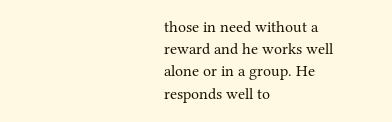those in need without a reward and he works well alone or in a group. He responds well to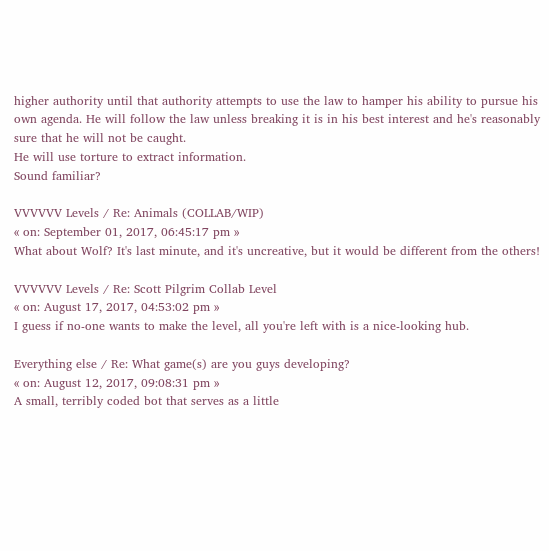higher authority until that authority attempts to use the law to hamper his ability to pursue his own agenda. He will follow the law unless breaking it is in his best interest and he's reasonably sure that he will not be caught.
He will use torture to extract information.
Sound familiar?

VVVVVV Levels / Re: Animals (COLLAB/WIP)
« on: September 01, 2017, 06:45:17 pm »
What about Wolf? It's last minute, and it's uncreative, but it would be different from the others!

VVVVVV Levels / Re: Scott Pilgrim Collab Level
« on: August 17, 2017, 04:53:02 pm »
I guess if no-one wants to make the level, all you're left with is a nice-looking hub.

Everything else / Re: What game(s) are you guys developing?
« on: August 12, 2017, 09:08:31 pm »
A small, terribly coded bot that serves as a little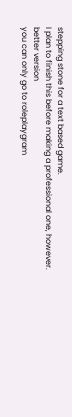stepping stone for a text based game.
I plan to finish this before making a professional one, however.
better version
you can only go to roleplaygram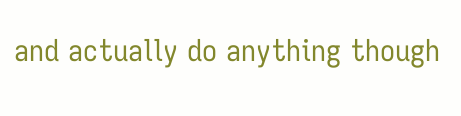and actually do anything though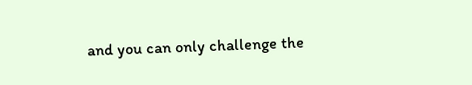and you can only challenge the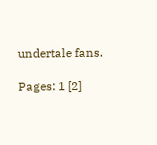undertale fans.

Pages: 1 [2]